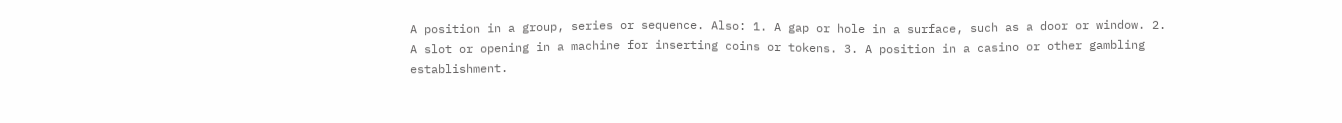A position in a group, series or sequence. Also: 1. A gap or hole in a surface, such as a door or window. 2. A slot or opening in a machine for inserting coins or tokens. 3. A position in a casino or other gambling establishment.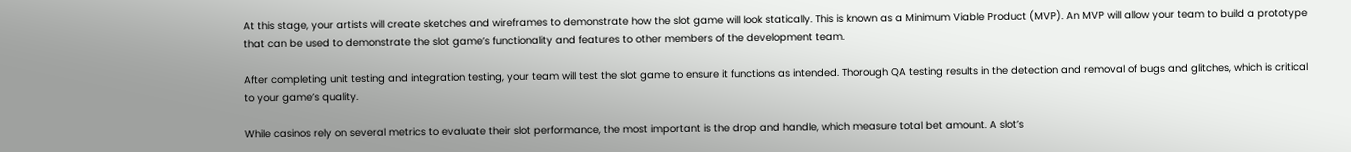At this stage, your artists will create sketches and wireframes to demonstrate how the slot game will look statically. This is known as a Minimum Viable Product (MVP). An MVP will allow your team to build a prototype that can be used to demonstrate the slot game’s functionality and features to other members of the development team.

After completing unit testing and integration testing, your team will test the slot game to ensure it functions as intended. Thorough QA testing results in the detection and removal of bugs and glitches, which is critical to your game’s quality.

While casinos rely on several metrics to evaluate their slot performance, the most important is the drop and handle, which measure total bet amount. A slot’s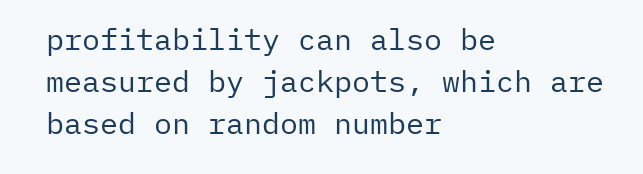profitability can also be measured by jackpots, which are based on random number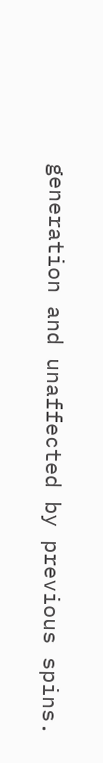generation and unaffected by previous spins.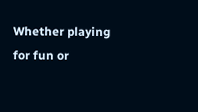Whether playing for fun or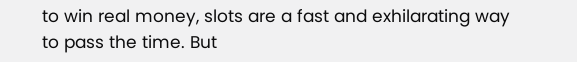to win real money, slots are a fast and exhilarating way to pass the time. But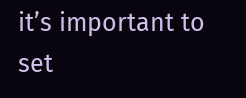it’s important to set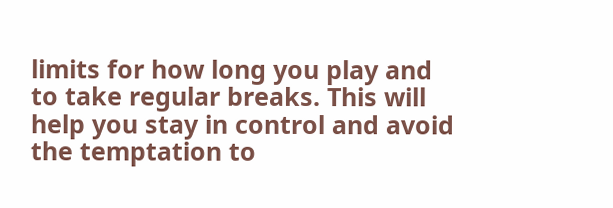limits for how long you play and to take regular breaks. This will help you stay in control and avoid the temptation to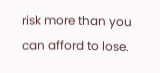risk more than you can afford to lose.